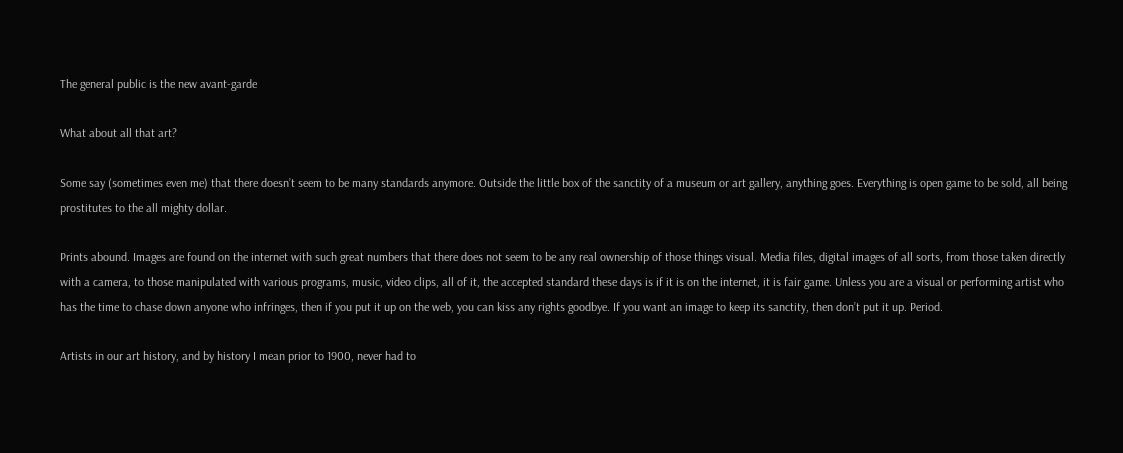The general public is the new avant-garde

What about all that art?

Some say (sometimes even me) that there doesn’t seem to be many standards anymore. Outside the little box of the sanctity of a museum or art gallery, anything goes. Everything is open game to be sold, all being prostitutes to the all mighty dollar.

Prints abound. Images are found on the internet with such great numbers that there does not seem to be any real ownership of those things visual. Media files, digital images of all sorts, from those taken directly with a camera, to those manipulated with various programs, music, video clips, all of it, the accepted standard these days is if it is on the internet, it is fair game. Unless you are a visual or performing artist who has the time to chase down anyone who infringes, then if you put it up on the web, you can kiss any rights goodbye. If you want an image to keep its sanctity, then don’t put it up. Period.

Artists in our art history, and by history I mean prior to 1900, never had to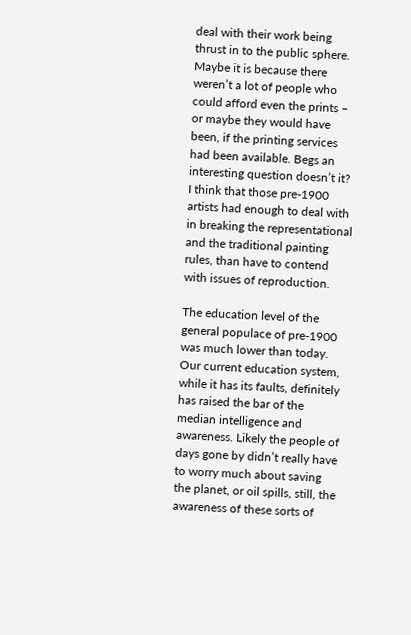deal with their work being thrust in to the public sphere. Maybe it is because there weren’t a lot of people who could afford even the prints – or maybe they would have been, if the printing services had been available. Begs an interesting question doesn’t it? I think that those pre-1900 artists had enough to deal with in breaking the representational and the traditional painting rules, than have to contend with issues of reproduction.

The education level of the general populace of pre-1900 was much lower than today. Our current education system, while it has its faults, definitely has raised the bar of the median intelligence and awareness. Likely the people of days gone by didn’t really have to worry much about saving the planet, or oil spills, still, the awareness of these sorts of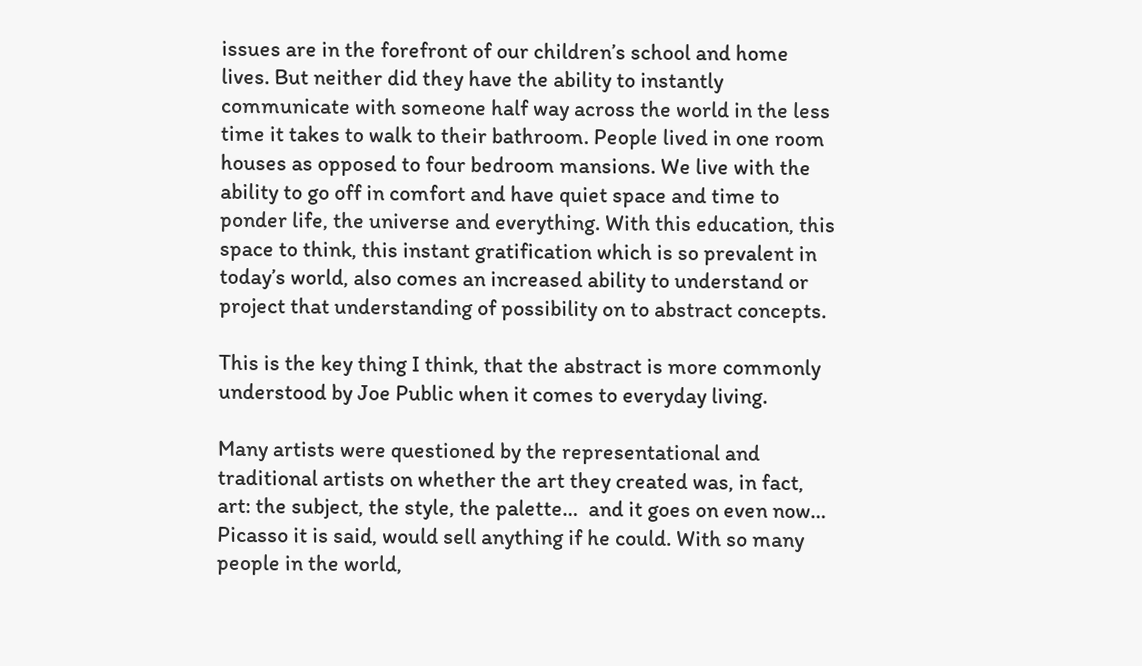issues are in the forefront of our children’s school and home lives. But neither did they have the ability to instantly communicate with someone half way across the world in the less time it takes to walk to their bathroom. People lived in one room houses as opposed to four bedroom mansions. We live with the ability to go off in comfort and have quiet space and time to ponder life, the universe and everything. With this education, this space to think, this instant gratification which is so prevalent in today’s world, also comes an increased ability to understand or project that understanding of possibility on to abstract concepts.

This is the key thing I think, that the abstract is more commonly understood by Joe Public when it comes to everyday living.

Many artists were questioned by the representational and traditional artists on whether the art they created was, in fact, art: the subject, the style, the palette…  and it goes on even now… Picasso it is said, would sell anything if he could. With so many people in the world,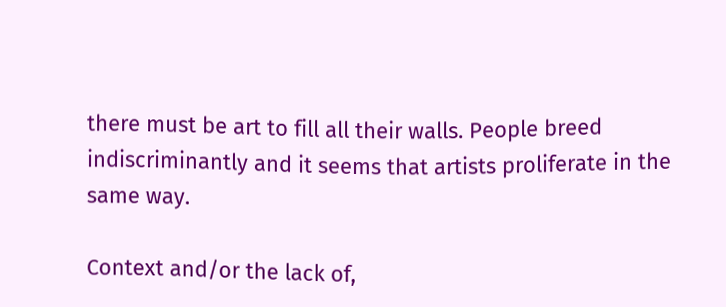there must be art to fill all their walls. People breed indiscriminantly and it seems that artists proliferate in the same way.

Context and/or the lack of,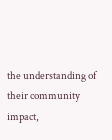the understanding of their community impact,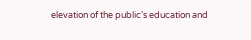elevation of the public’s education and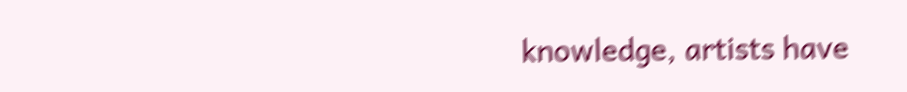knowledge, artists have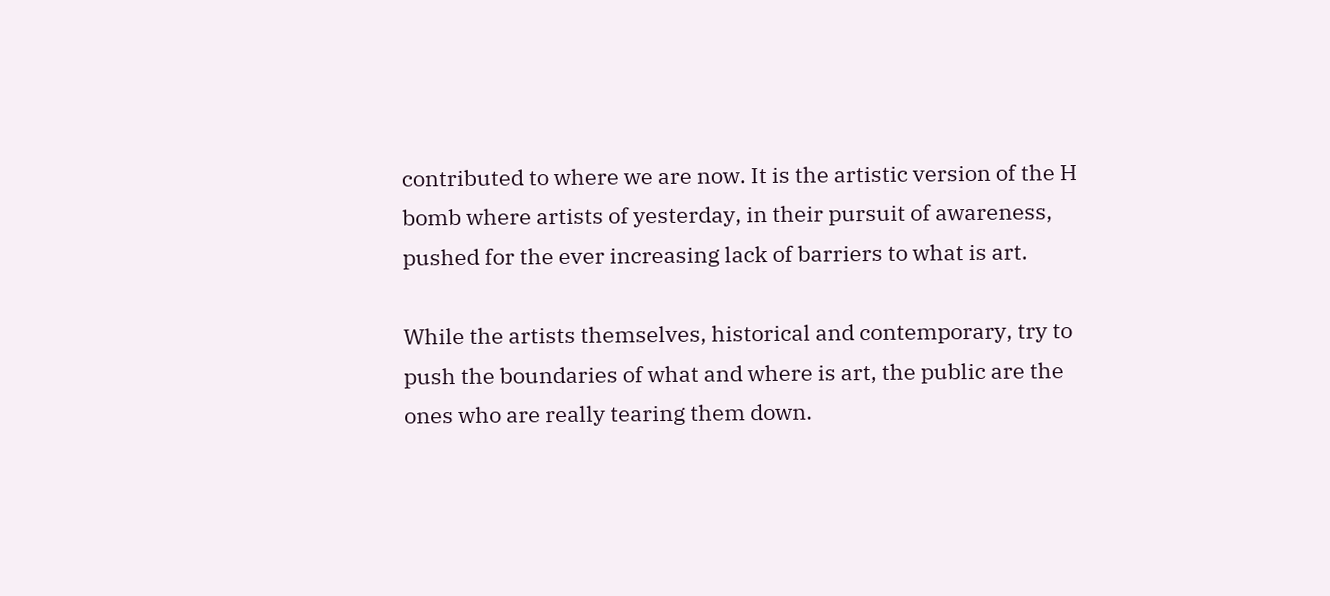contributed to where we are now. It is the artistic version of the H bomb where artists of yesterday, in their pursuit of awareness, pushed for the ever increasing lack of barriers to what is art.

While the artists themselves, historical and contemporary, try to push the boundaries of what and where is art, the public are the ones who are really tearing them down.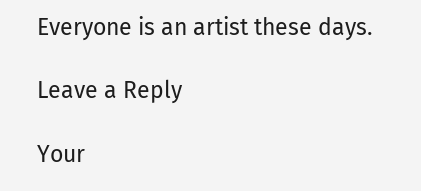Everyone is an artist these days.

Leave a Reply

Your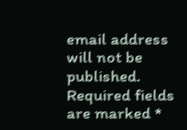email address will not be published. Required fields are marked *